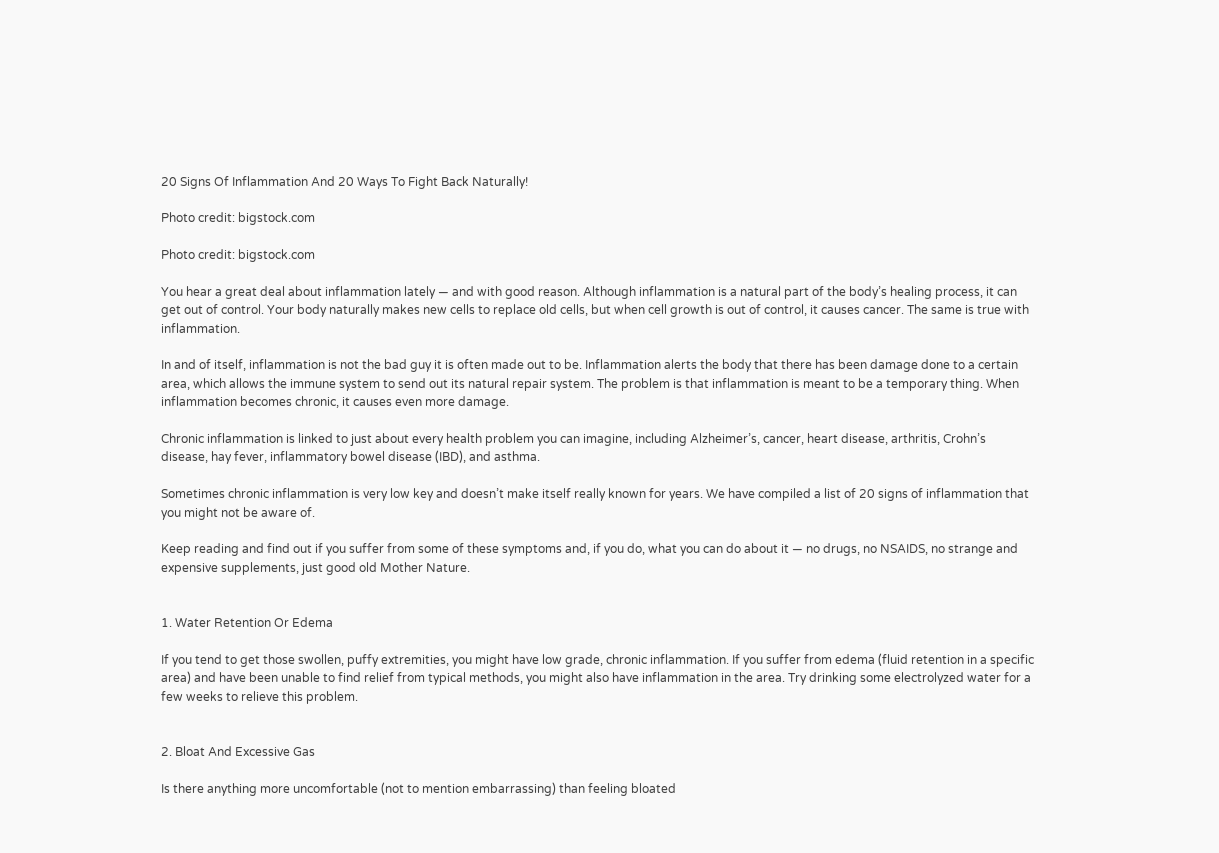20 Signs Of Inflammation And 20 Ways To Fight Back Naturally!

Photo credit: bigstock.com

Photo credit: bigstock.com

You hear a great deal about inflammation lately — and with good reason. Although inflammation is a natural part of the body’s healing process, it can get out of control. Your body naturally makes new cells to replace old cells, but when cell growth is out of control, it causes cancer. The same is true with inflammation.

In and of itself, inflammation is not the bad guy it is often made out to be. Inflammation alerts the body that there has been damage done to a certain area, which allows the immune system to send out its natural repair system. The problem is that inflammation is meant to be a temporary thing. When inflammation becomes chronic, it causes even more damage.

Chronic inflammation is linked to just about every health problem you can imagine, including Alzheimer’s, cancer, heart disease, arthritis, Crohn’s disease, hay fever, inflammatory bowel disease (IBD), and asthma.

Sometimes chronic inflammation is very low key and doesn’t make itself really known for years. We have compiled a list of 20 signs of inflammation that you might not be aware of.

Keep reading and find out if you suffer from some of these symptoms and, if you do, what you can do about it — no drugs, no NSAIDS, no strange and expensive supplements, just good old Mother Nature.


1. Water Retention Or Edema

If you tend to get those swollen, puffy extremities, you might have low grade, chronic inflammation. If you suffer from edema (fluid retention in a specific area) and have been unable to find relief from typical methods, you might also have inflammation in the area. Try drinking some electrolyzed water for a few weeks to relieve this problem.


2. Bloat And Excessive Gas

Is there anything more uncomfortable (not to mention embarrassing) than feeling bloated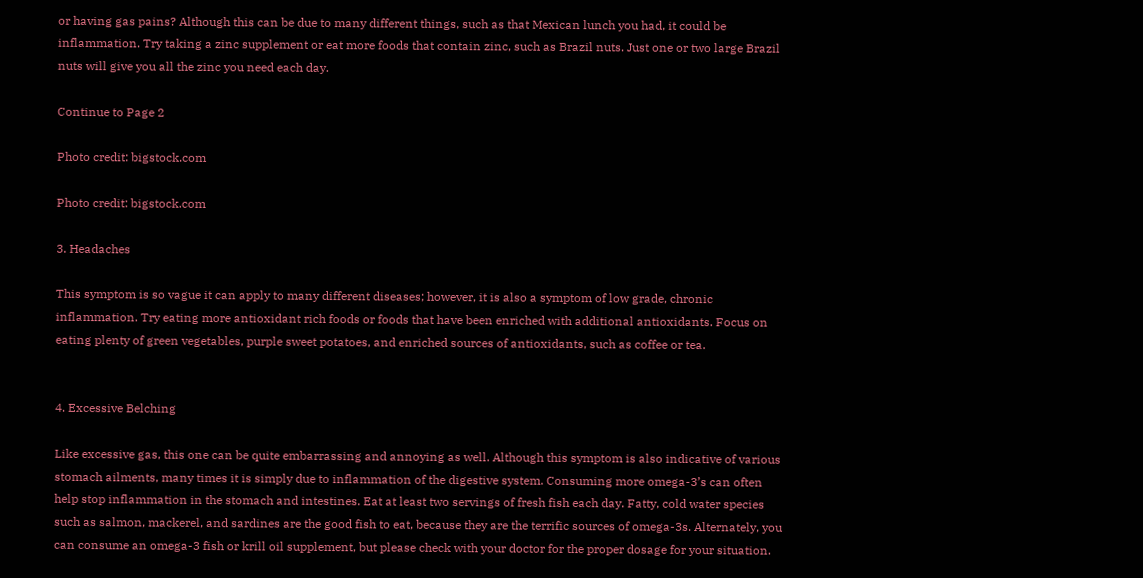or having gas pains? Although this can be due to many different things, such as that Mexican lunch you had, it could be inflammation. Try taking a zinc supplement or eat more foods that contain zinc, such as Brazil nuts. Just one or two large Brazil nuts will give you all the zinc you need each day.

Continue to Page 2

Photo credit: bigstock.com

Photo credit: bigstock.com

3. Headaches

This symptom is so vague it can apply to many different diseases; however, it is also a symptom of low grade, chronic inflammation. Try eating more antioxidant rich foods or foods that have been enriched with additional antioxidants. Focus on eating plenty of green vegetables, purple sweet potatoes, and enriched sources of antioxidants, such as coffee or tea.


4. Excessive Belching

Like excessive gas, this one can be quite embarrassing and annoying as well. Although this symptom is also indicative of various stomach ailments, many times it is simply due to inflammation of the digestive system. Consuming more omega-3’s can often help stop inflammation in the stomach and intestines. Eat at least two servings of fresh fish each day. Fatty, cold water species such as salmon, mackerel, and sardines are the good fish to eat, because they are the terrific sources of omega-3s. Alternately, you can consume an omega-3 fish or krill oil supplement, but please check with your doctor for the proper dosage for your situation.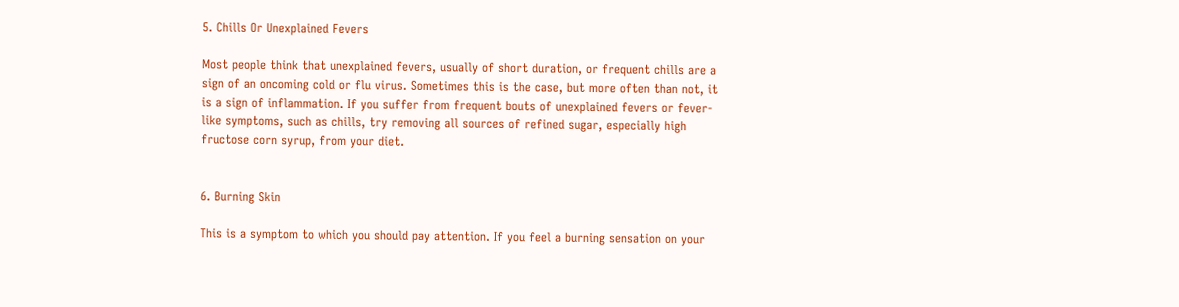5. Chills Or Unexplained Fevers

Most people think that unexplained fevers, usually of short duration, or frequent chills are a sign of an oncoming cold or flu virus. Sometimes this is the case, but more often than not, it is a sign of inflammation. If you suffer from frequent bouts of unexplained fevers or fever-like symptoms, such as chills, try removing all sources of refined sugar, especially high fructose corn syrup, from your diet.


6. Burning Skin

This is a symptom to which you should pay attention. If you feel a burning sensation on your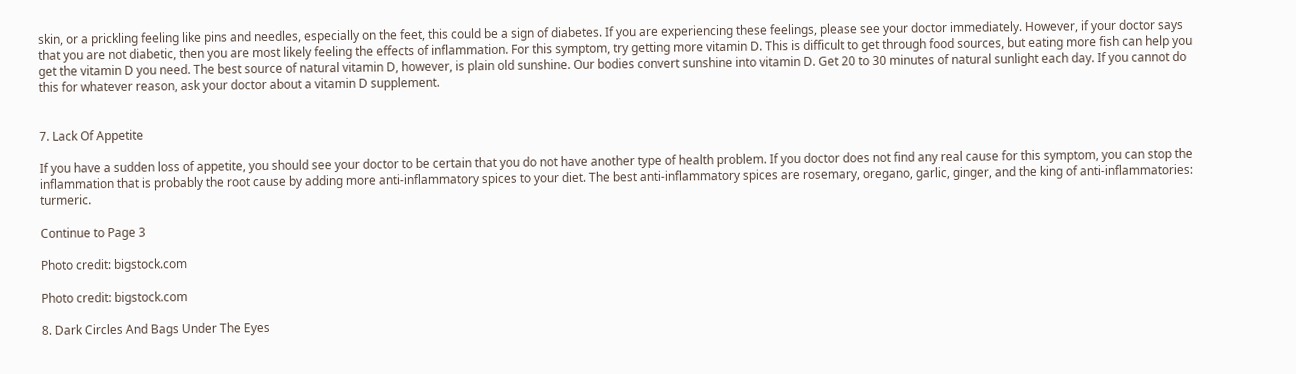skin, or a prickling feeling like pins and needles, especially on the feet, this could be a sign of diabetes. If you are experiencing these feelings, please see your doctor immediately. However, if your doctor says that you are not diabetic, then you are most likely feeling the effects of inflammation. For this symptom, try getting more vitamin D. This is difficult to get through food sources, but eating more fish can help you get the vitamin D you need. The best source of natural vitamin D, however, is plain old sunshine. Our bodies convert sunshine into vitamin D. Get 20 to 30 minutes of natural sunlight each day. If you cannot do this for whatever reason, ask your doctor about a vitamin D supplement.


7. Lack Of Appetite

If you have a sudden loss of appetite, you should see your doctor to be certain that you do not have another type of health problem. If you doctor does not find any real cause for this symptom, you can stop the inflammation that is probably the root cause by adding more anti-inflammatory spices to your diet. The best anti-inflammatory spices are rosemary, oregano, garlic, ginger, and the king of anti-inflammatories: turmeric.

Continue to Page 3

Photo credit: bigstock.com

Photo credit: bigstock.com

8. Dark Circles And Bags Under The Eyes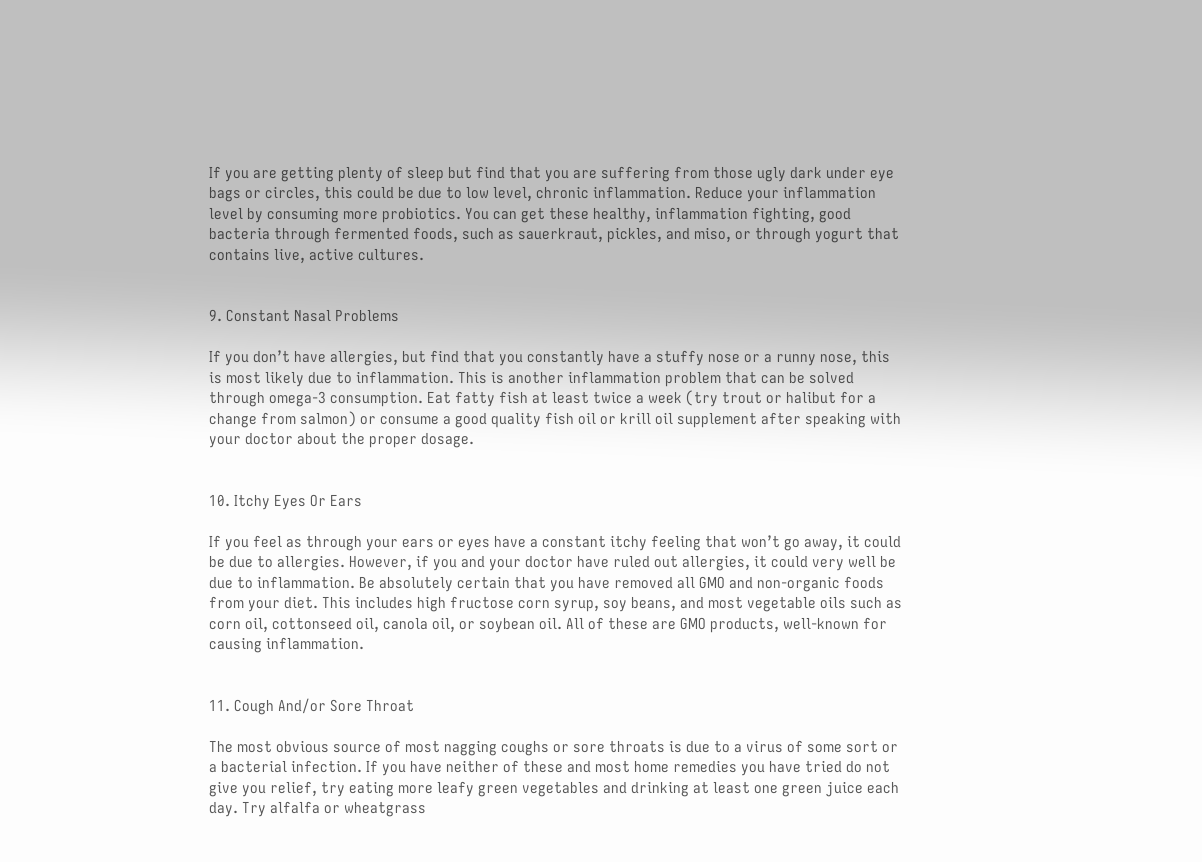If you are getting plenty of sleep but find that you are suffering from those ugly dark under eye bags or circles, this could be due to low level, chronic inflammation. Reduce your inflammation level by consuming more probiotics. You can get these healthy, inflammation fighting, good bacteria through fermented foods, such as sauerkraut, pickles, and miso, or through yogurt that contains live, active cultures.


9. Constant Nasal Problems

If you don’t have allergies, but find that you constantly have a stuffy nose or a runny nose, this is most likely due to inflammation. This is another inflammation problem that can be solved through omega-3 consumption. Eat fatty fish at least twice a week (try trout or halibut for a change from salmon) or consume a good quality fish oil or krill oil supplement after speaking with your doctor about the proper dosage.


10. Itchy Eyes Or Ears

If you feel as through your ears or eyes have a constant itchy feeling that won’t go away, it could be due to allergies. However, if you and your doctor have ruled out allergies, it could very well be due to inflammation. Be absolutely certain that you have removed all GMO and non-organic foods from your diet. This includes high fructose corn syrup, soy beans, and most vegetable oils such as corn oil, cottonseed oil, canola oil, or soybean oil. All of these are GMO products, well-known for causing inflammation.


11. Cough And/or Sore Throat

The most obvious source of most nagging coughs or sore throats is due to a virus of some sort or a bacterial infection. If you have neither of these and most home remedies you have tried do not give you relief, try eating more leafy green vegetables and drinking at least one green juice each day. Try alfalfa or wheatgrass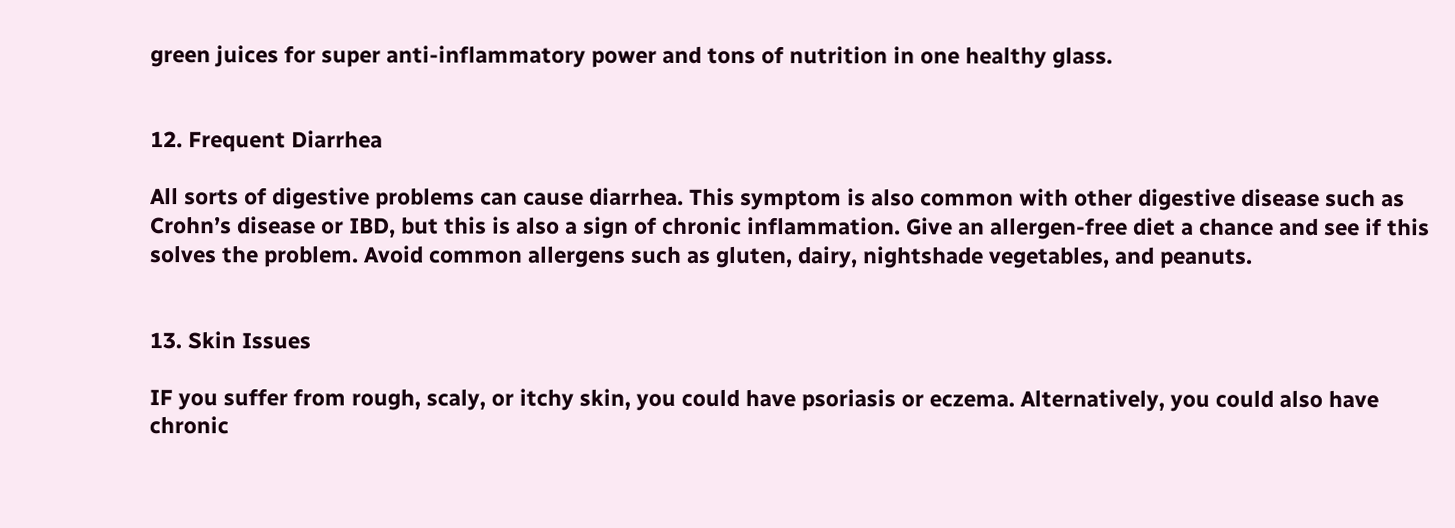green juices for super anti-inflammatory power and tons of nutrition in one healthy glass.


12. Frequent Diarrhea

All sorts of digestive problems can cause diarrhea. This symptom is also common with other digestive disease such as Crohn’s disease or IBD, but this is also a sign of chronic inflammation. Give an allergen-free diet a chance and see if this solves the problem. Avoid common allergens such as gluten, dairy, nightshade vegetables, and peanuts.


13. Skin Issues

IF you suffer from rough, scaly, or itchy skin, you could have psoriasis or eczema. Alternatively, you could also have chronic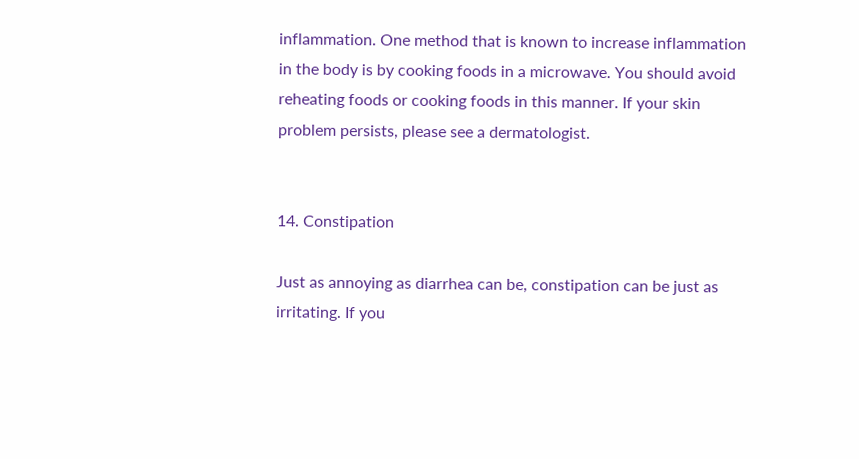inflammation. One method that is known to increase inflammation in the body is by cooking foods in a microwave. You should avoid reheating foods or cooking foods in this manner. If your skin problem persists, please see a dermatologist.


14. Constipation

Just as annoying as diarrhea can be, constipation can be just as irritating. If you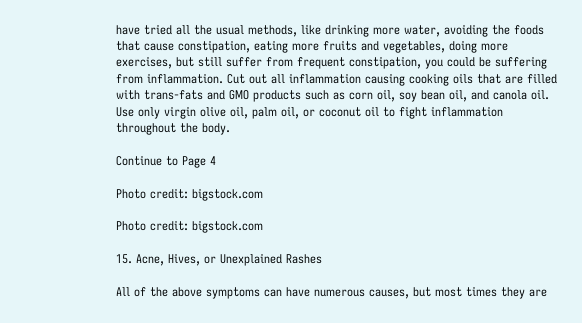have tried all the usual methods, like drinking more water, avoiding the foods that cause constipation, eating more fruits and vegetables, doing more exercises, but still suffer from frequent constipation, you could be suffering from inflammation. Cut out all inflammation causing cooking oils that are filled with trans-fats and GMO products such as corn oil, soy bean oil, and canola oil. Use only virgin olive oil, palm oil, or coconut oil to fight inflammation throughout the body.

Continue to Page 4

Photo credit: bigstock.com

Photo credit: bigstock.com

15. Acne, Hives, or Unexplained Rashes

All of the above symptoms can have numerous causes, but most times they are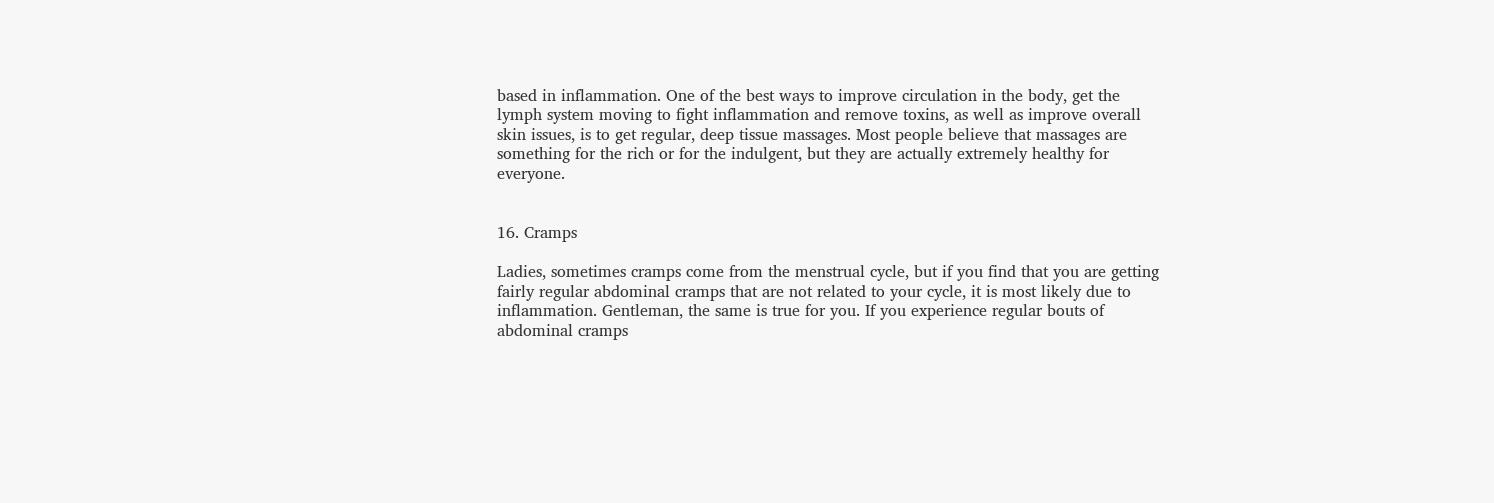based in inflammation. One of the best ways to improve circulation in the body, get the lymph system moving to fight inflammation and remove toxins, as well as improve overall skin issues, is to get regular, deep tissue massages. Most people believe that massages are something for the rich or for the indulgent, but they are actually extremely healthy for everyone.


16. Cramps

Ladies, sometimes cramps come from the menstrual cycle, but if you find that you are getting fairly regular abdominal cramps that are not related to your cycle, it is most likely due to inflammation. Gentleman, the same is true for you. If you experience regular bouts of abdominal cramps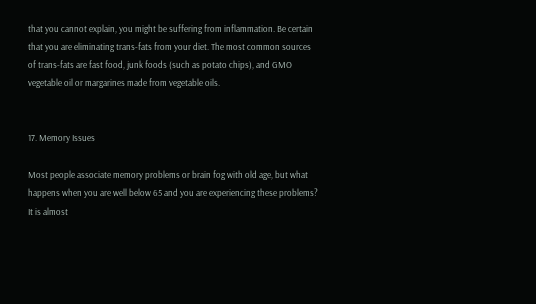that you cannot explain, you might be suffering from inflammation. Be certain that you are eliminating trans-fats from your diet. The most common sources of trans-fats are fast food, junk foods (such as potato chips), and GMO vegetable oil or margarines made from vegetable oils.


17. Memory Issues

Most people associate memory problems or brain fog with old age, but what happens when you are well below 65 and you are experiencing these problems? It is almost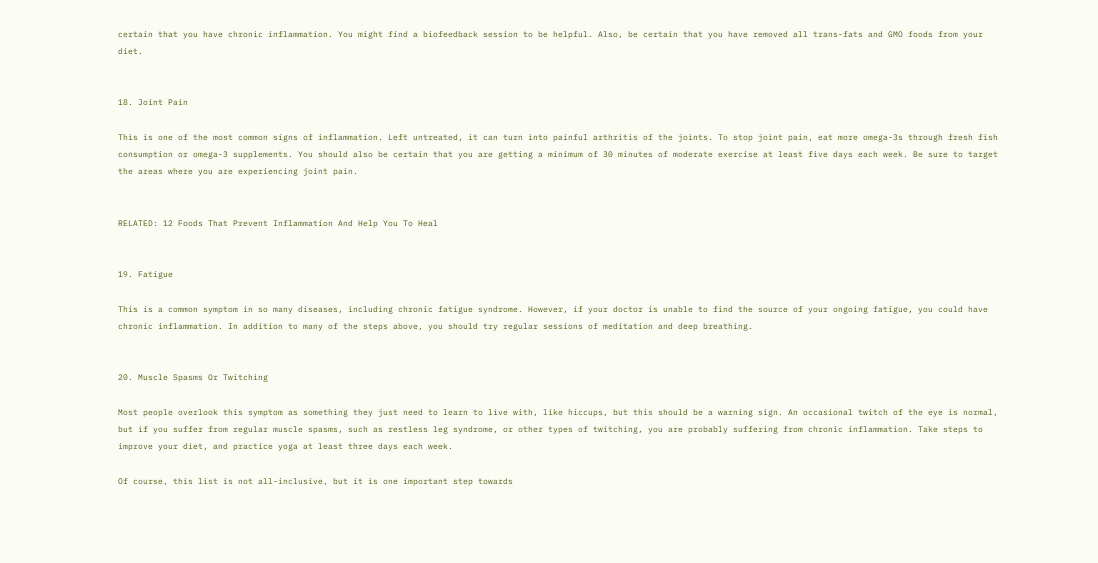certain that you have chronic inflammation. You might find a biofeedback session to be helpful. Also, be certain that you have removed all trans-fats and GMO foods from your diet.


18. Joint Pain

This is one of the most common signs of inflammation. Left untreated, it can turn into painful arthritis of the joints. To stop joint pain, eat more omega-3s through fresh fish consumption or omega-3 supplements. You should also be certain that you are getting a minimum of 30 minutes of moderate exercise at least five days each week. Be sure to target the areas where you are experiencing joint pain.


RELATED: 12 Foods That Prevent Inflammation And Help You To Heal


19. Fatigue

This is a common symptom in so many diseases, including chronic fatigue syndrome. However, if your doctor is unable to find the source of your ongoing fatigue, you could have chronic inflammation. In addition to many of the steps above, you should try regular sessions of meditation and deep breathing.


20. Muscle Spasms Or Twitching

Most people overlook this symptom as something they just need to learn to live with, like hiccups, but this should be a warning sign. An occasional twitch of the eye is normal, but if you suffer from regular muscle spasms, such as restless leg syndrome, or other types of twitching, you are probably suffering from chronic inflammation. Take steps to improve your diet, and practice yoga at least three days each week.

Of course, this list is not all-inclusive, but it is one important step towards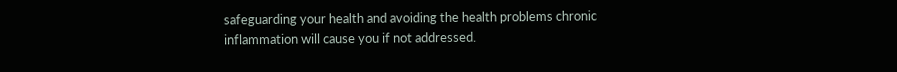safeguarding your health and avoiding the health problems chronic inflammation will cause you if not addressed.